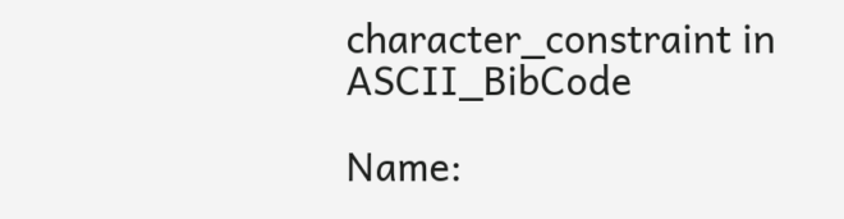character_constraint in ASCII_BibCode

Name: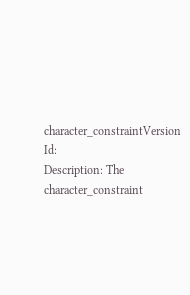character_constraintVersion Id:
Description: The character_constraint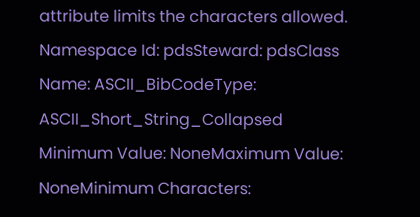attribute limits the characters allowed.
Namespace Id: pdsSteward: pdsClass Name: ASCII_BibCodeType: ASCII_Short_String_Collapsed
Minimum Value: NoneMaximum Value: NoneMinimum Characters: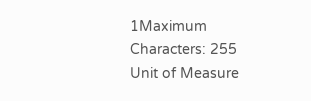1Maximum Characters: 255
Unit of Measure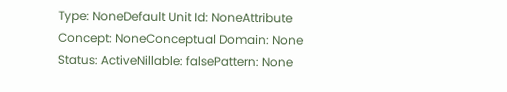Type: NoneDefault Unit Id: NoneAttribute Concept: NoneConceptual Domain: None
Status: ActiveNillable: falsePattern: None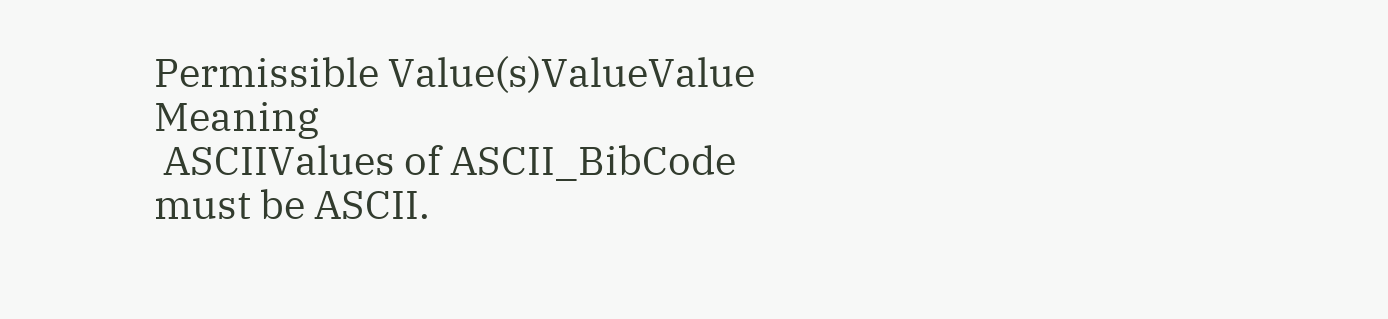Permissible Value(s)ValueValue Meaning
 ASCIIValues of ASCII_BibCode must be ASCII.